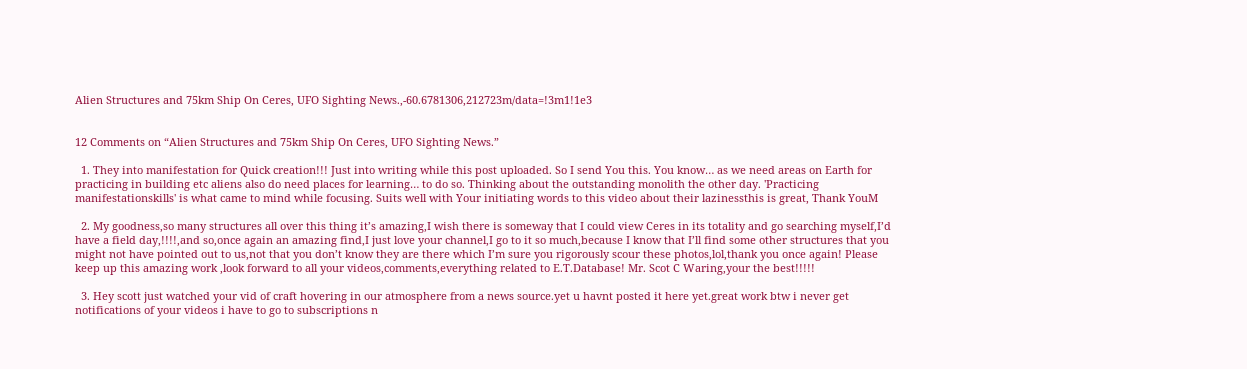Alien Structures and 75km Ship On Ceres, UFO Sighting News.,-60.6781306,212723m/data=!3m1!1e3


12 Comments on “Alien Structures and 75km Ship On Ceres, UFO Sighting News.”

  1. They into manifestation for Quick creation!!! Just into writing while this post uploaded. So I send You this. You know… as we need areas on Earth for practicing in building etc aliens also do need places for learning… to do so. Thinking about the outstanding monolith the other day. 'Practicing manifestationskills' is what came to mind while focusing. Suits well with Your initiating words to this video about their lazinessthis is great, Thank YouM

  2. My goodness,so many structures all over this thing it’s amazing,I wish there is someway that I could view Ceres in its totality and go searching myself,I’d have a field day,!!!!,and so,once again an amazing find,I just love your channel,I go to it so much,because I know that I’ll find some other structures that you might not have pointed out to us,not that you don’t know they are there which I’m sure you rigorously scour these photos,lol,thank you once again! Please keep up this amazing work ,look forward to all your videos,comments,everything related to E.T.Database! Mr. Scot C Waring,your the best!!!!!

  3. Hey scott just watched your vid of craft hovering in our atmosphere from a news source.yet u havnt posted it here yet.great work btw i never get notifications of your videos i have to go to subscriptions n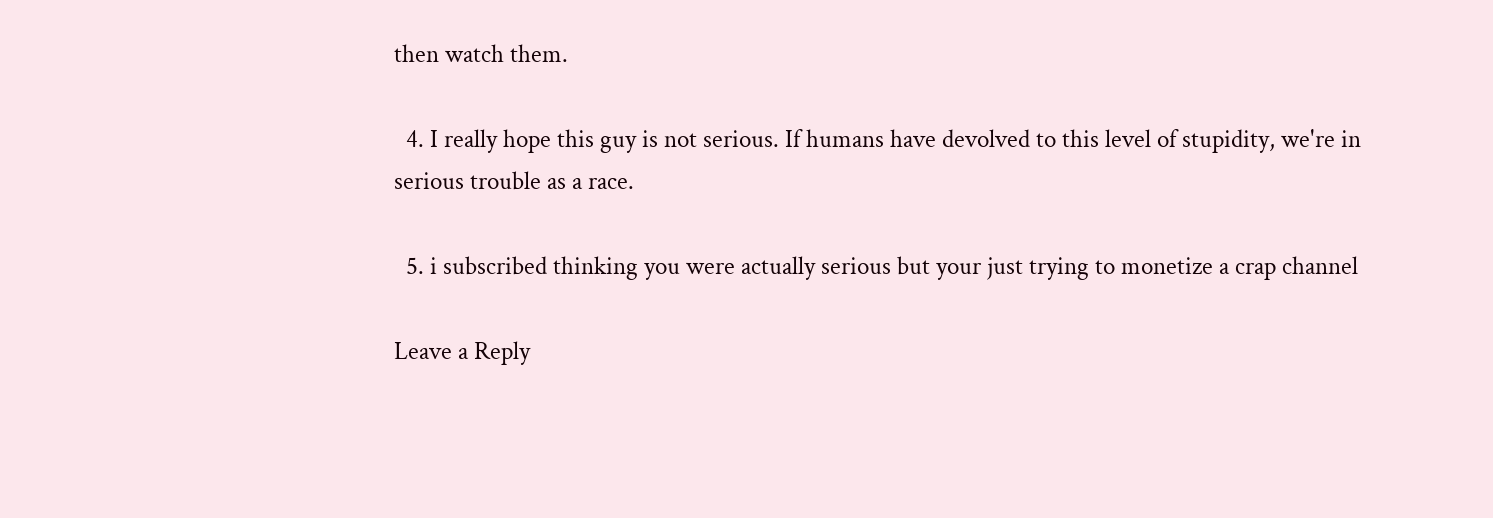then watch them.

  4. I really hope this guy is not serious. If humans have devolved to this level of stupidity, we're in serious trouble as a race.

  5. i subscribed thinking you were actually serious but your just trying to monetize a crap channel

Leave a Reply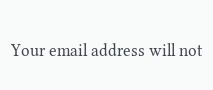Your email address will not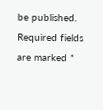be published. Required fields are marked *